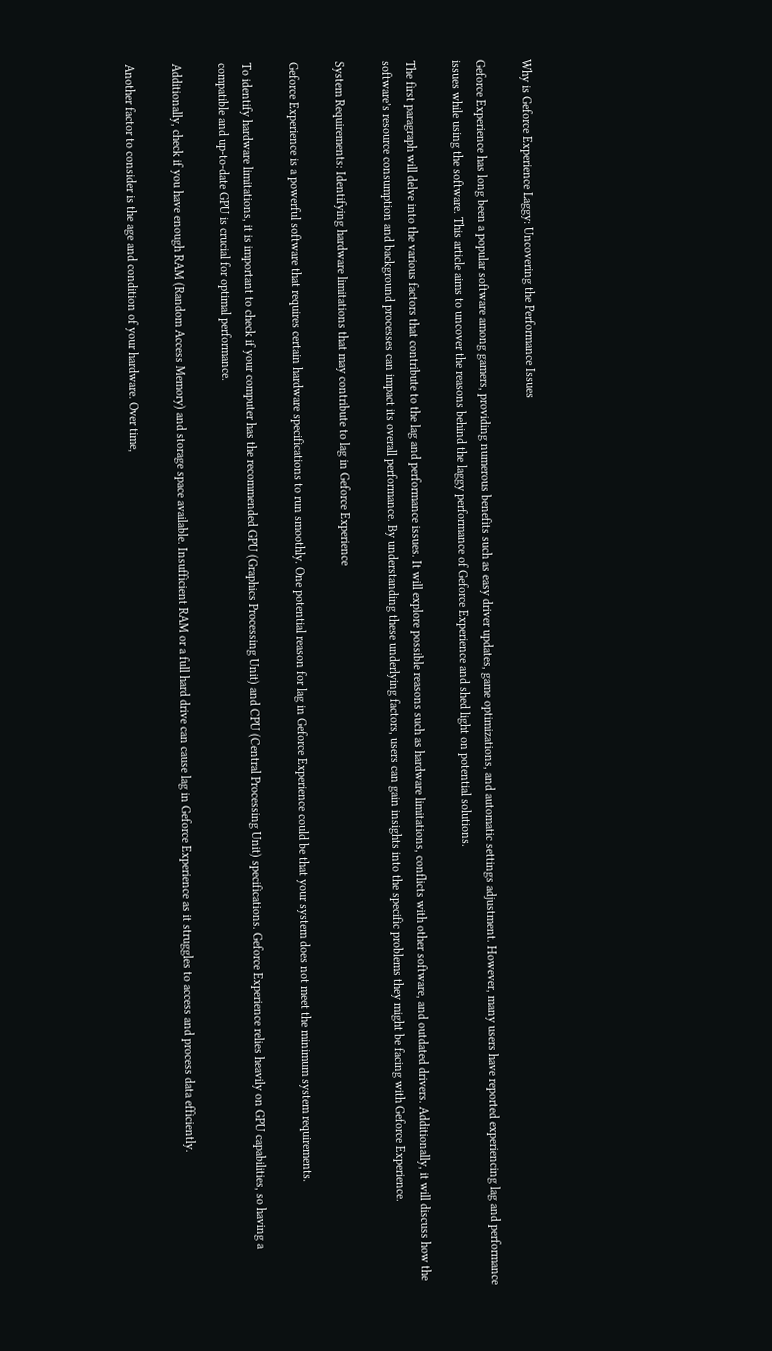Why is Geforce Experience Laggy: Uncovering the Performance Issues

Geforce Experience has long been a popular software among gamers, providing numerous benefits such as easy driver updates, game optimizations, and automatic settings adjustment. However, many users have reported experiencing lag and performance issues while using the software. This article aims to uncover the reasons behind the laggy performance of Geforce Experience and shed light on potential solutions.

The first paragraph will delve into the various factors that contribute to the lag and performance issues. It will explore possible reasons such as hardware limitations, conflicts with other software, and outdated drivers. Additionally, it will discuss how the software’s resource consumption and background processes can impact its overall performance. By understanding these underlying factors, users can gain insights into the specific problems they might be facing with Geforce Experience.

System Requirements: Identifying hardware limitations that may contribute to lag in Geforce Experience

Geforce Experience is a powerful software that requires certain hardware specifications to run smoothly. One potential reason for lag in Geforce Experience could be that your system does not meet the minimum system requirements.

To identify hardware limitations, it is important to check if your computer has the recommended GPU (Graphics Processing Unit) and CPU (Central Processing Unit) specifications. Geforce Experience relies heavily on GPU capabilities, so having a compatible and up-to-date GPU is crucial for optimal performance.

Additionally, check if you have enough RAM (Random Access Memory) and storage space available. Insufficient RAM or a full hard drive can cause lag in Geforce Experience as it struggles to access and process data efficiently.

Another factor to consider is the age and condition of your hardware. Over time,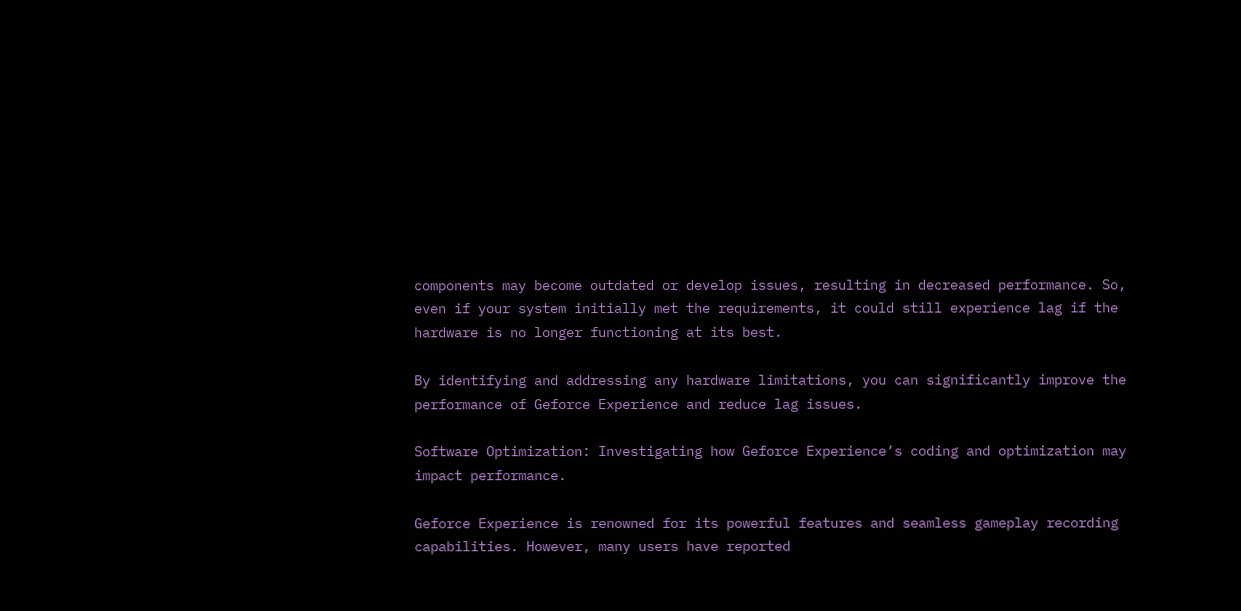components may become outdated or develop issues, resulting in decreased performance. So, even if your system initially met the requirements, it could still experience lag if the hardware is no longer functioning at its best.

By identifying and addressing any hardware limitations, you can significantly improve the performance of Geforce Experience and reduce lag issues.

Software Optimization: Investigating how Geforce Experience’s coding and optimization may impact performance.

Geforce Experience is renowned for its powerful features and seamless gameplay recording capabilities. However, many users have reported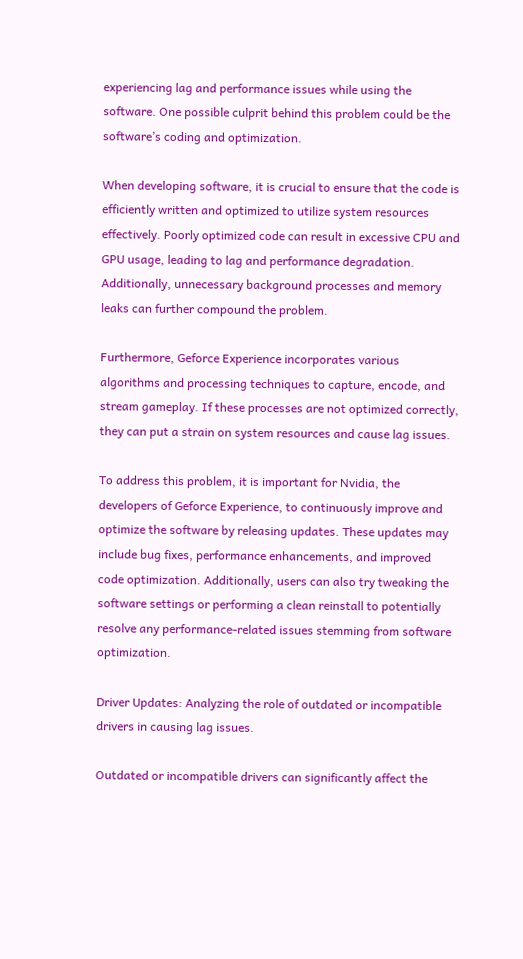experiencing lag and performance issues while using the software. One possible culprit behind this problem could be the software’s coding and optimization.

When developing software, it is crucial to ensure that the code is efficiently written and optimized to utilize system resources effectively. Poorly optimized code can result in excessive CPU and GPU usage, leading to lag and performance degradation. Additionally, unnecessary background processes and memory leaks can further compound the problem.

Furthermore, Geforce Experience incorporates various algorithms and processing techniques to capture, encode, and stream gameplay. If these processes are not optimized correctly, they can put a strain on system resources and cause lag issues.

To address this problem, it is important for Nvidia, the developers of Geforce Experience, to continuously improve and optimize the software by releasing updates. These updates may include bug fixes, performance enhancements, and improved code optimization. Additionally, users can also try tweaking the software settings or performing a clean reinstall to potentially resolve any performance-related issues stemming from software optimization.

Driver Updates: Analyzing the role of outdated or incompatible drivers in causing lag issues.

Outdated or incompatible drivers can significantly affect the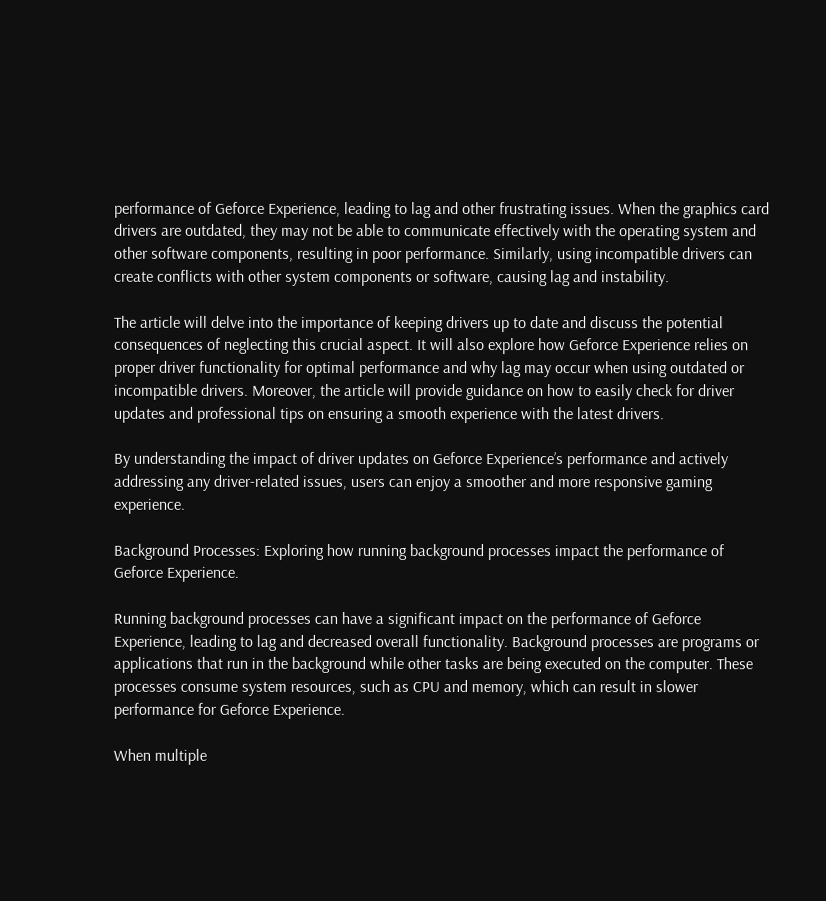performance of Geforce Experience, leading to lag and other frustrating issues. When the graphics card drivers are outdated, they may not be able to communicate effectively with the operating system and other software components, resulting in poor performance. Similarly, using incompatible drivers can create conflicts with other system components or software, causing lag and instability.

The article will delve into the importance of keeping drivers up to date and discuss the potential consequences of neglecting this crucial aspect. It will also explore how Geforce Experience relies on proper driver functionality for optimal performance and why lag may occur when using outdated or incompatible drivers. Moreover, the article will provide guidance on how to easily check for driver updates and professional tips on ensuring a smooth experience with the latest drivers.

By understanding the impact of driver updates on Geforce Experience’s performance and actively addressing any driver-related issues, users can enjoy a smoother and more responsive gaming experience.

Background Processes: Exploring how running background processes impact the performance of Geforce Experience.

Running background processes can have a significant impact on the performance of Geforce Experience, leading to lag and decreased overall functionality. Background processes are programs or applications that run in the background while other tasks are being executed on the computer. These processes consume system resources, such as CPU and memory, which can result in slower performance for Geforce Experience.

When multiple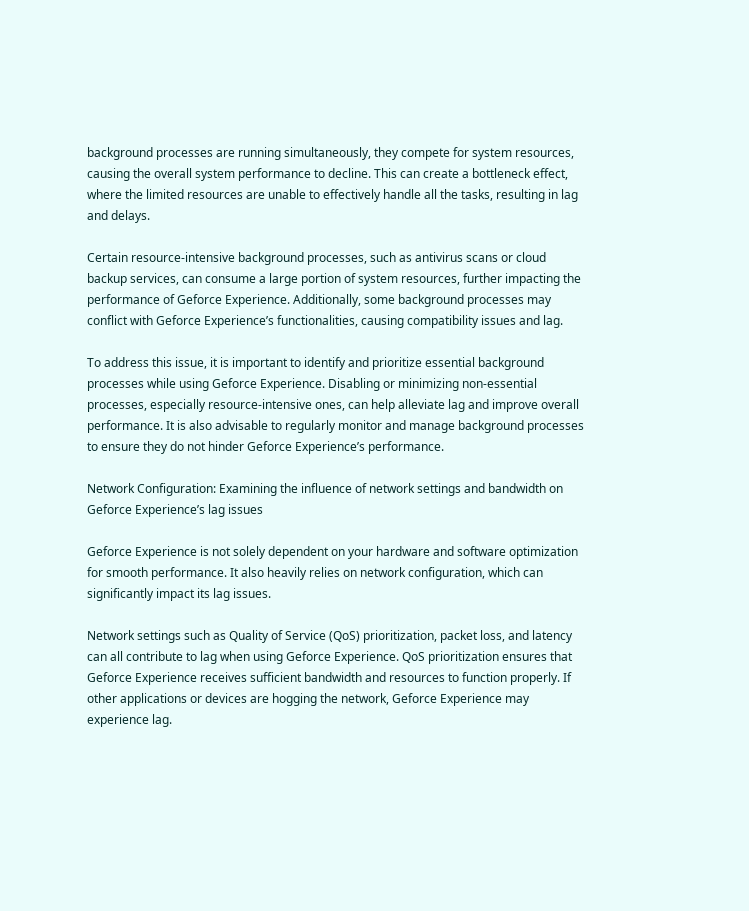background processes are running simultaneously, they compete for system resources, causing the overall system performance to decline. This can create a bottleneck effect, where the limited resources are unable to effectively handle all the tasks, resulting in lag and delays.

Certain resource-intensive background processes, such as antivirus scans or cloud backup services, can consume a large portion of system resources, further impacting the performance of Geforce Experience. Additionally, some background processes may conflict with Geforce Experience’s functionalities, causing compatibility issues and lag.

To address this issue, it is important to identify and prioritize essential background processes while using Geforce Experience. Disabling or minimizing non-essential processes, especially resource-intensive ones, can help alleviate lag and improve overall performance. It is also advisable to regularly monitor and manage background processes to ensure they do not hinder Geforce Experience’s performance.

Network Configuration: Examining the influence of network settings and bandwidth on Geforce Experience’s lag issues

Geforce Experience is not solely dependent on your hardware and software optimization for smooth performance. It also heavily relies on network configuration, which can significantly impact its lag issues.

Network settings such as Quality of Service (QoS) prioritization, packet loss, and latency can all contribute to lag when using Geforce Experience. QoS prioritization ensures that Geforce Experience receives sufficient bandwidth and resources to function properly. If other applications or devices are hogging the network, Geforce Experience may experience lag.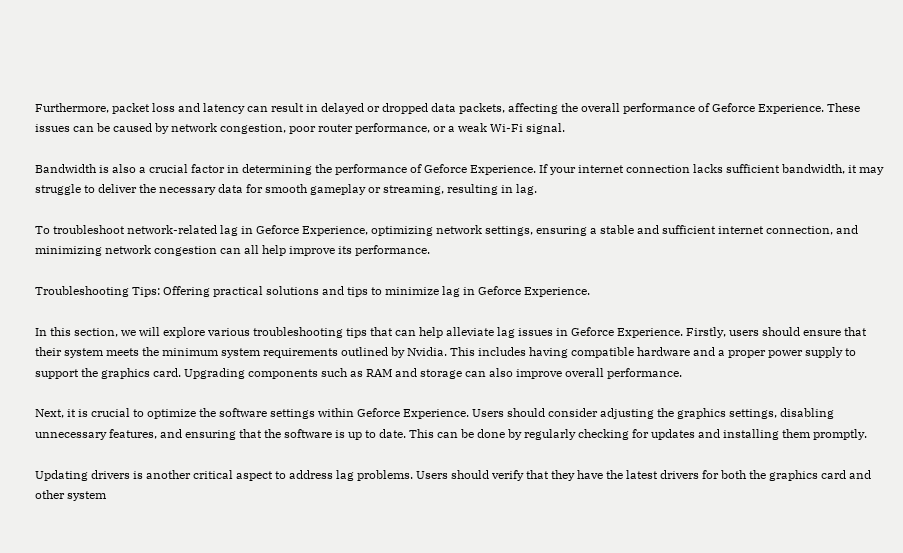Furthermore, packet loss and latency can result in delayed or dropped data packets, affecting the overall performance of Geforce Experience. These issues can be caused by network congestion, poor router performance, or a weak Wi-Fi signal.

Bandwidth is also a crucial factor in determining the performance of Geforce Experience. If your internet connection lacks sufficient bandwidth, it may struggle to deliver the necessary data for smooth gameplay or streaming, resulting in lag.

To troubleshoot network-related lag in Geforce Experience, optimizing network settings, ensuring a stable and sufficient internet connection, and minimizing network congestion can all help improve its performance.

Troubleshooting Tips: Offering practical solutions and tips to minimize lag in Geforce Experience.

In this section, we will explore various troubleshooting tips that can help alleviate lag issues in Geforce Experience. Firstly, users should ensure that their system meets the minimum system requirements outlined by Nvidia. This includes having compatible hardware and a proper power supply to support the graphics card. Upgrading components such as RAM and storage can also improve overall performance.

Next, it is crucial to optimize the software settings within Geforce Experience. Users should consider adjusting the graphics settings, disabling unnecessary features, and ensuring that the software is up to date. This can be done by regularly checking for updates and installing them promptly.

Updating drivers is another critical aspect to address lag problems. Users should verify that they have the latest drivers for both the graphics card and other system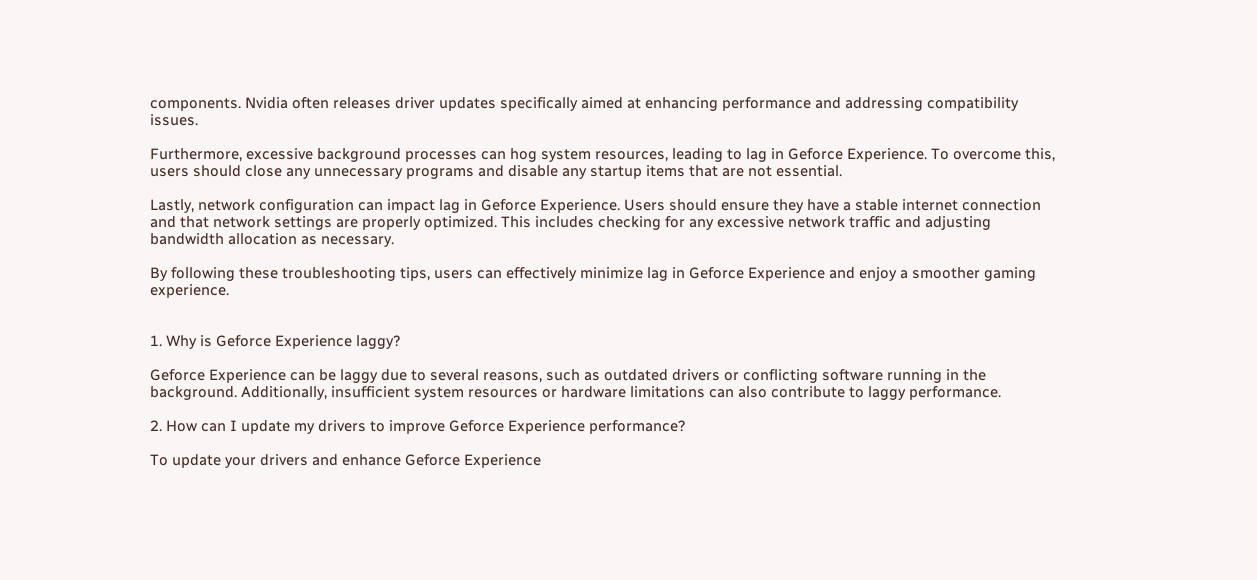components. Nvidia often releases driver updates specifically aimed at enhancing performance and addressing compatibility issues.

Furthermore, excessive background processes can hog system resources, leading to lag in Geforce Experience. To overcome this, users should close any unnecessary programs and disable any startup items that are not essential.

Lastly, network configuration can impact lag in Geforce Experience. Users should ensure they have a stable internet connection and that network settings are properly optimized. This includes checking for any excessive network traffic and adjusting bandwidth allocation as necessary.

By following these troubleshooting tips, users can effectively minimize lag in Geforce Experience and enjoy a smoother gaming experience.


1. Why is Geforce Experience laggy?

Geforce Experience can be laggy due to several reasons, such as outdated drivers or conflicting software running in the background. Additionally, insufficient system resources or hardware limitations can also contribute to laggy performance.

2. How can I update my drivers to improve Geforce Experience performance?

To update your drivers and enhance Geforce Experience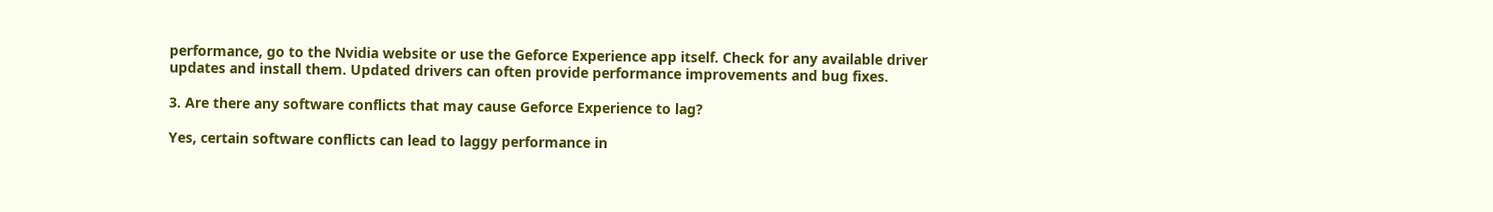performance, go to the Nvidia website or use the Geforce Experience app itself. Check for any available driver updates and install them. Updated drivers can often provide performance improvements and bug fixes.

3. Are there any software conflicts that may cause Geforce Experience to lag?

Yes, certain software conflicts can lead to laggy performance in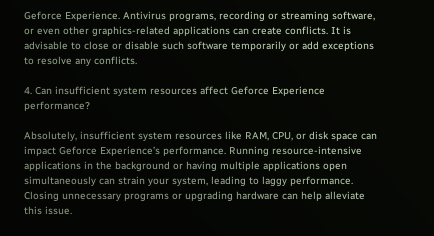Geforce Experience. Antivirus programs, recording or streaming software, or even other graphics-related applications can create conflicts. It is advisable to close or disable such software temporarily or add exceptions to resolve any conflicts.

4. Can insufficient system resources affect Geforce Experience performance?

Absolutely, insufficient system resources like RAM, CPU, or disk space can impact Geforce Experience’s performance. Running resource-intensive applications in the background or having multiple applications open simultaneously can strain your system, leading to laggy performance. Closing unnecessary programs or upgrading hardware can help alleviate this issue.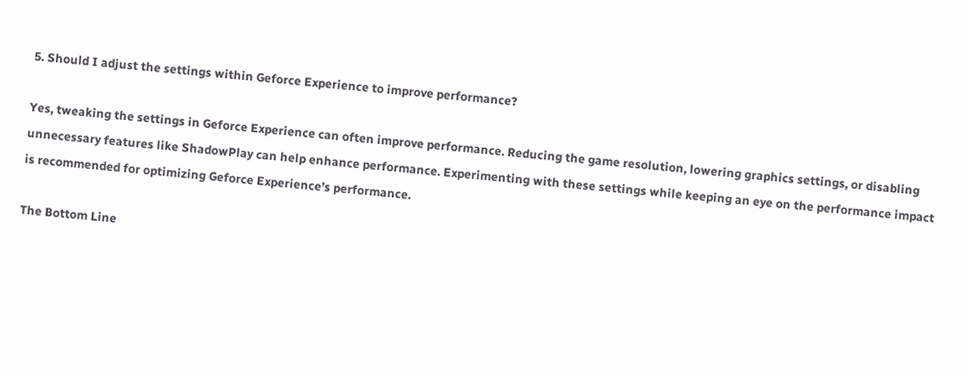5. Should I adjust the settings within Geforce Experience to improve performance?

Yes, tweaking the settings in Geforce Experience can often improve performance. Reducing the game resolution, lowering graphics settings, or disabling unnecessary features like ShadowPlay can help enhance performance. Experimenting with these settings while keeping an eye on the performance impact is recommended for optimizing Geforce Experience’s performance.

The Bottom Line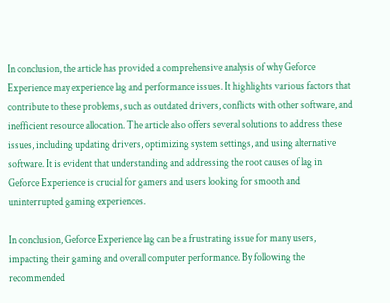In conclusion, the article has provided a comprehensive analysis of why Geforce Experience may experience lag and performance issues. It highlights various factors that contribute to these problems, such as outdated drivers, conflicts with other software, and inefficient resource allocation. The article also offers several solutions to address these issues, including updating drivers, optimizing system settings, and using alternative software. It is evident that understanding and addressing the root causes of lag in Geforce Experience is crucial for gamers and users looking for smooth and uninterrupted gaming experiences.

In conclusion, Geforce Experience lag can be a frustrating issue for many users, impacting their gaming and overall computer performance. By following the recommended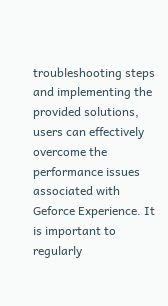troubleshooting steps and implementing the provided solutions, users can effectively overcome the performance issues associated with Geforce Experience. It is important to regularly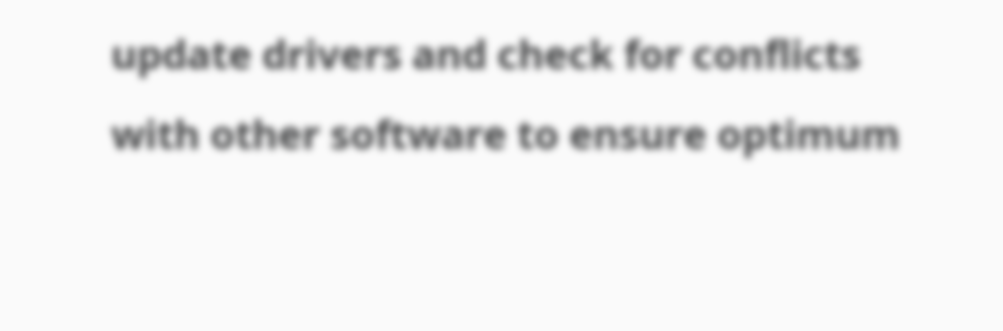update drivers and check for conflicts with other software to ensure optimum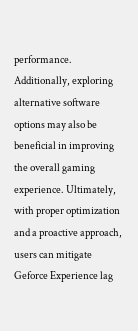performance. Additionally, exploring alternative software options may also be beneficial in improving the overall gaming experience. Ultimately, with proper optimization and a proactive approach, users can mitigate Geforce Experience lag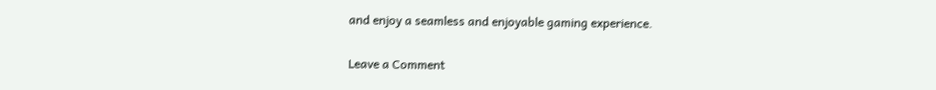and enjoy a seamless and enjoyable gaming experience.

Leave a Comment